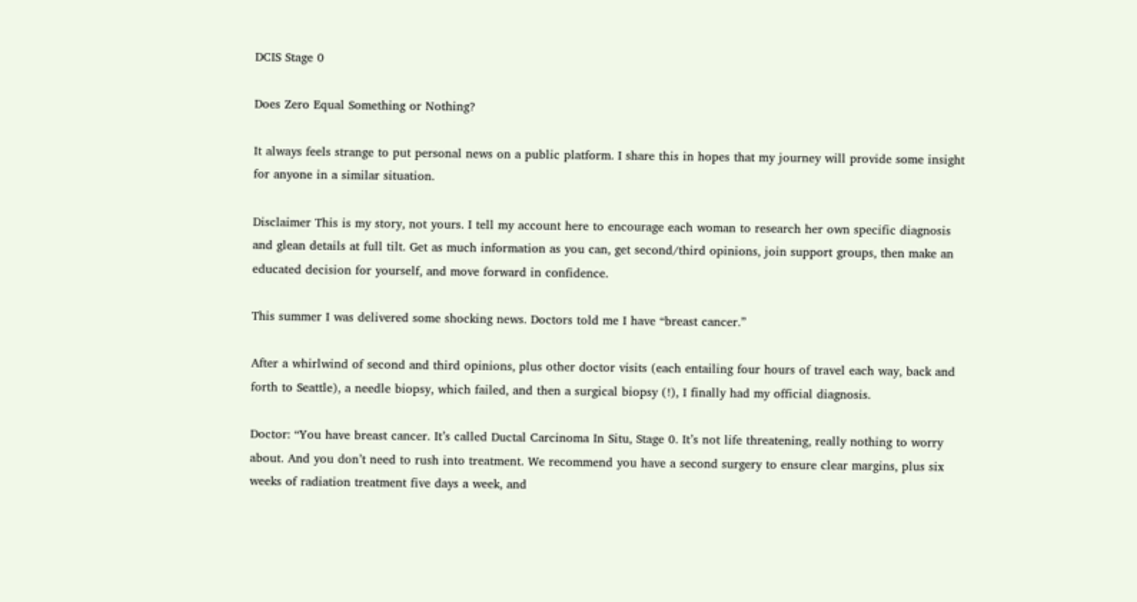DCIS Stage 0

Does Zero Equal Something or Nothing?

It always feels strange to put personal news on a public platform. I share this in hopes that my journey will provide some insight for anyone in a similar situation.

Disclaimer This is my story, not yours. I tell my account here to encourage each woman to research her own specific diagnosis and glean details at full tilt. Get as much information as you can, get second/third opinions, join support groups, then make an educated decision for yourself, and move forward in confidence.

This summer I was delivered some shocking news. Doctors told me I have “breast cancer.”

After a whirlwind of second and third opinions, plus other doctor visits (each entailing four hours of travel each way, back and forth to Seattle), a needle biopsy, which failed, and then a surgical biopsy (!), I finally had my official diagnosis.

Doctor: “You have breast cancer. It’s called Ductal Carcinoma In Situ, Stage 0. It’s not life threatening, really nothing to worry about. And you don’t need to rush into treatment. We recommend you have a second surgery to ensure clear margins, plus six weeks of radiation treatment five days a week, and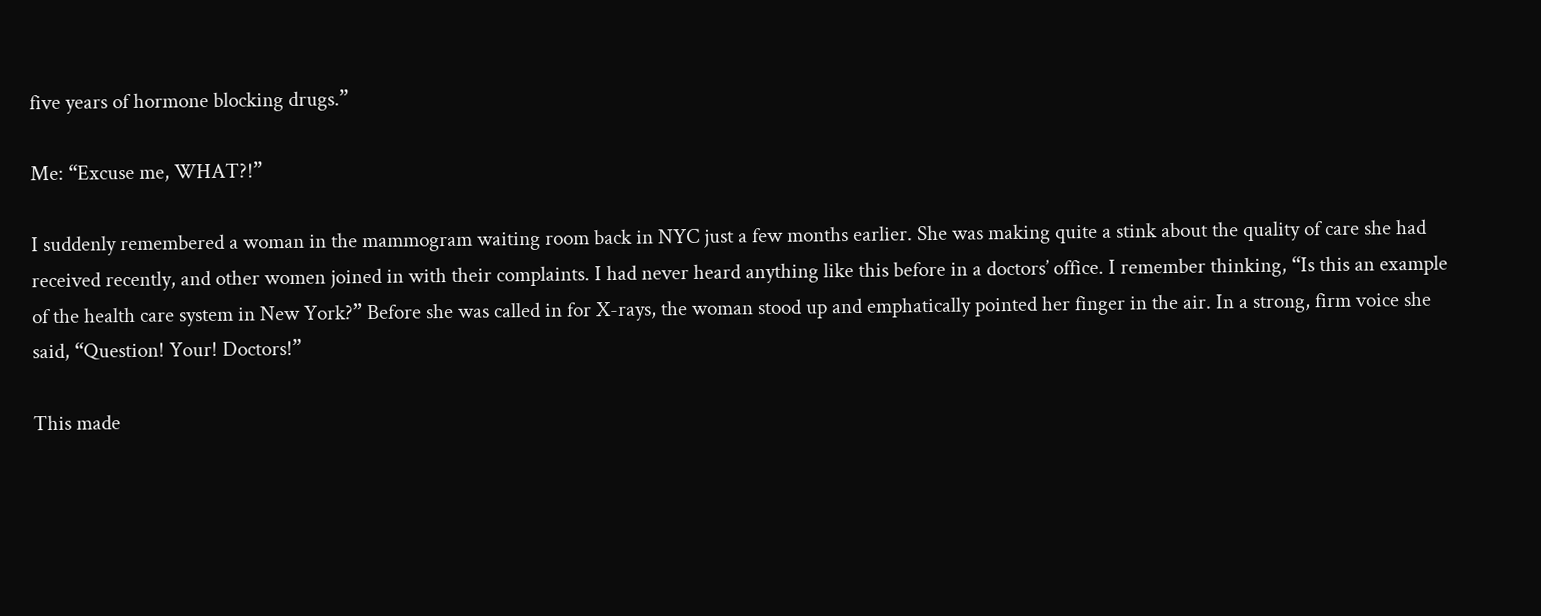five years of hormone blocking drugs.”

Me: “Excuse me, WHAT?!”

I suddenly remembered a woman in the mammogram waiting room back in NYC just a few months earlier. She was making quite a stink about the quality of care she had received recently, and other women joined in with their complaints. I had never heard anything like this before in a doctors’ office. I remember thinking, “Is this an example of the health care system in New York?” Before she was called in for X-rays, the woman stood up and emphatically pointed her finger in the air. In a strong, firm voice she said, “Question! Your! Doctors!”

This made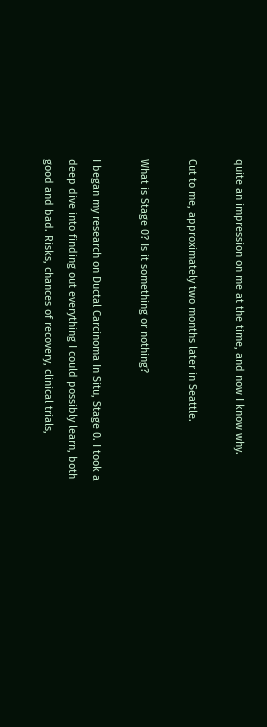quite an impression on me at the time, and now I know why.

Cut to me, approximately two months later in Seattle.

What is Stage 0? Is it something or nothing?

I began my research on Ductal Carcinoma In Situ, Stage 0. I took a deep dive into finding out everything I could possibly learn, both good and bad. Risks, chances of recovery, clinical trials,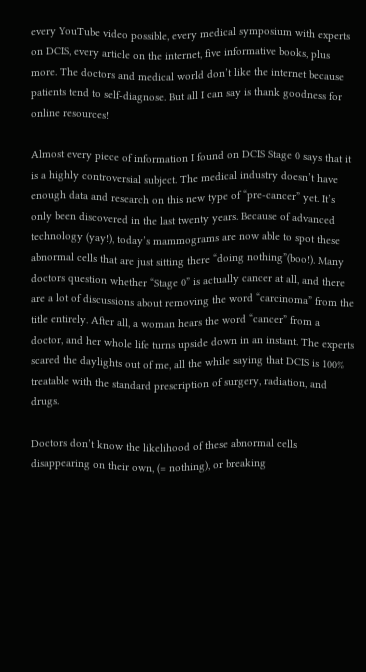every YouTube video possible, every medical symposium with experts on DCIS, every article on the internet, five informative books, plus more. The doctors and medical world don’t like the internet because patients tend to self-diagnose. But all I can say is thank goodness for online resources!

Almost every piece of information I found on DCIS Stage 0 says that it is a highly controversial subject. The medical industry doesn’t have enough data and research on this new type of “pre-cancer” yet. It’s only been discovered in the last twenty years. Because of advanced technology (yay!), today’s mammograms are now able to spot these abnormal cells that are just sitting there “doing nothing”(boo!). Many doctors question whether “Stage 0” is actually cancer at all, and there are a lot of discussions about removing the word “carcinoma” from the title entirely. After all, a woman hears the word “cancer” from a doctor, and her whole life turns upside down in an instant. The experts scared the daylights out of me, all the while saying that DCIS is 100% treatable with the standard prescription of surgery, radiation, and drugs.

Doctors don’t know the likelihood of these abnormal cells disappearing on their own, (= nothing), or breaking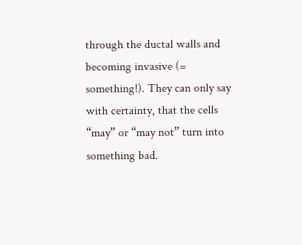through the ductal walls and becoming invasive (= something!). They can only say with certainty, that the cells “may” or “may not” turn into something bad.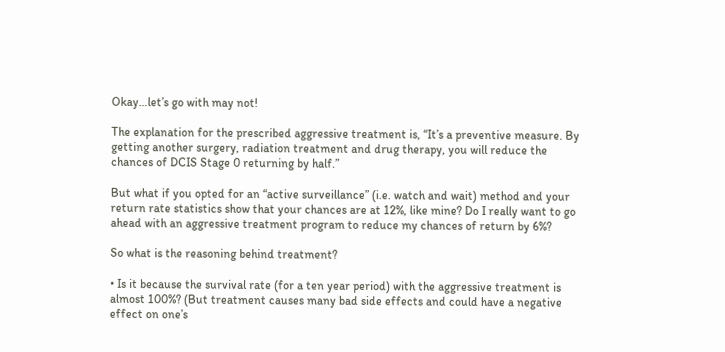Okay…let’s go with may not!

The explanation for the prescribed aggressive treatment is, “It’s a preventive measure. By getting another surgery, radiation treatment and drug therapy, you will reduce the chances of DCIS Stage 0 returning by half.”

But what if you opted for an “active surveillance” (i.e. watch and wait) method and your return rate statistics show that your chances are at 12%, like mine? Do I really want to go ahead with an aggressive treatment program to reduce my chances of return by 6%?

So what is the reasoning behind treatment?

• Is it because the survival rate (for a ten year period) with the aggressive treatment is almost 100%? (But treatment causes many bad side effects and could have a negative effect on one’s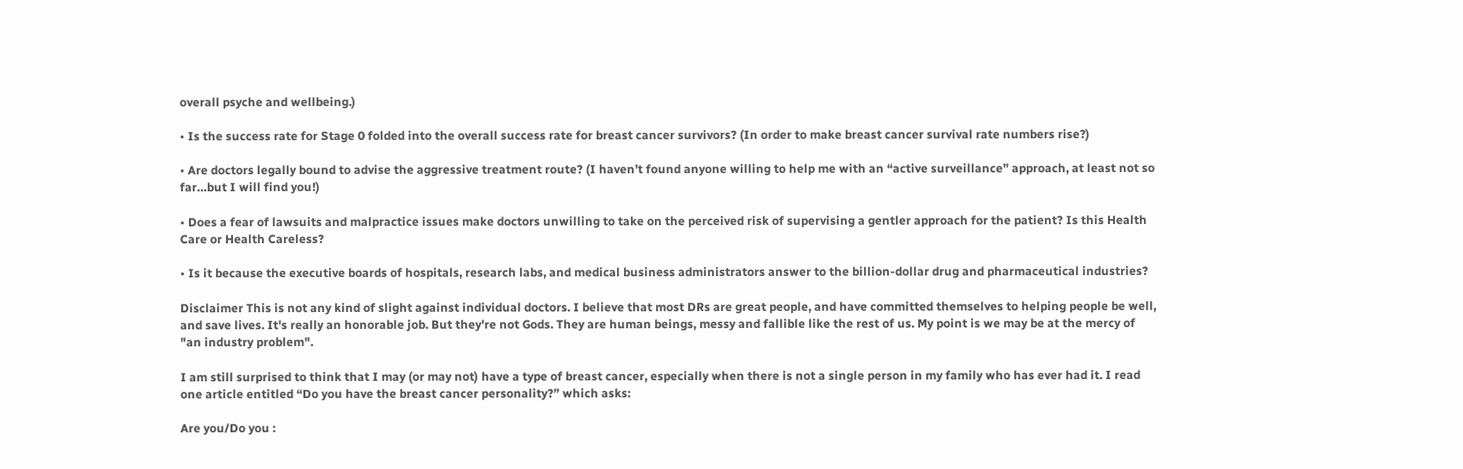overall psyche and wellbeing.)

• Is the success rate for Stage 0 folded into the overall success rate for breast cancer survivors? (In order to make breast cancer survival rate numbers rise?)

• Are doctors legally bound to advise the aggressive treatment route? (I haven’t found anyone willing to help me with an “active surveillance” approach, at least not so far…but I will find you!)

• Does a fear of lawsuits and malpractice issues make doctors unwilling to take on the perceived risk of supervising a gentler approach for the patient? Is this Health Care or Health Careless?

• Is it because the executive boards of hospitals, research labs, and medical business administrators answer to the billion-dollar drug and pharmaceutical industries?

Disclaimer This is not any kind of slight against individual doctors. I believe that most DRs are great people, and have committed themselves to helping people be well, and save lives. It's really an honorable job. But they're not Gods. They are human beings, messy and fallible like the rest of us. My point is we may be at the mercy of "an industry problem".

I am still surprised to think that I may (or may not) have a type of breast cancer, especially when there is not a single person in my family who has ever had it. I read one article entitled “Do you have the breast cancer personality?” which asks:

Are you/Do you :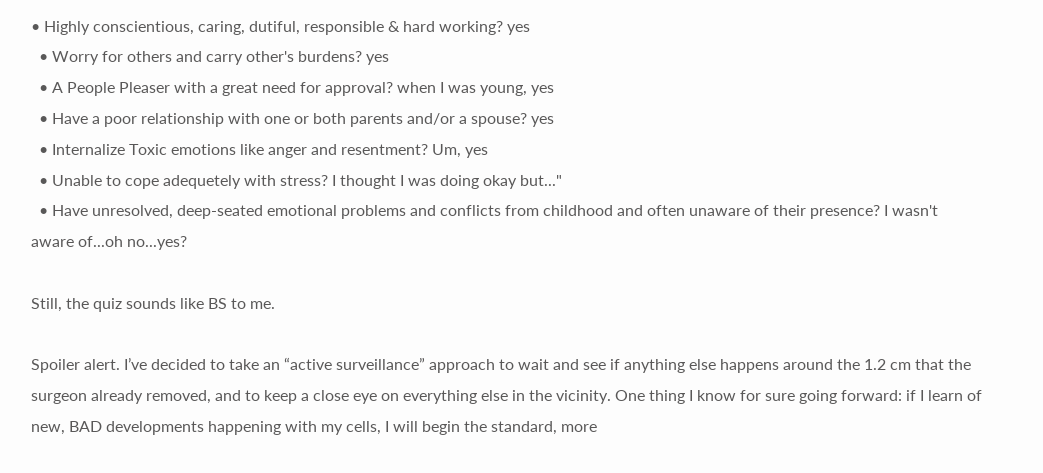• Highly conscientious, caring, dutiful, responsible & hard working? yes
  • Worry for others and carry other's burdens? yes
  • A People Pleaser with a great need for approval? when I was young, yes
  • Have a poor relationship with one or both parents and/or a spouse? yes
  • Internalize Toxic emotions like anger and resentment? Um, yes
  • Unable to cope adequetely with stress? I thought I was doing okay but..."
  • Have unresolved, deep-seated emotional problems and conflicts from childhood and often unaware of their presence? I wasn't aware of...oh no...yes?

Still, the quiz sounds like BS to me.

Spoiler alert. I’ve decided to take an “active surveillance” approach to wait and see if anything else happens around the 1.2 cm that the surgeon already removed, and to keep a close eye on everything else in the vicinity. One thing I know for sure going forward: if I learn of new, BAD developments happening with my cells, I will begin the standard, more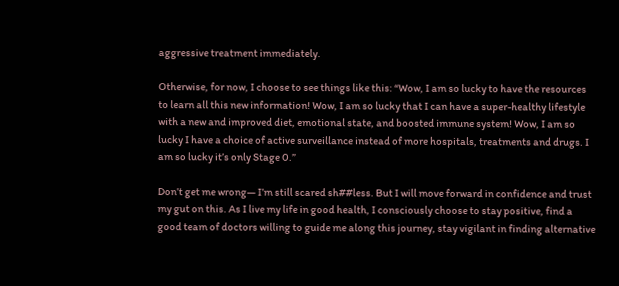aggressive treatment immediately.

Otherwise, for now, I choose to see things like this: “Wow, I am so lucky to have the resources to learn all this new information! Wow, I am so lucky that I can have a super-healthy lifestyle with a new and improved diet, emotional state, and boosted immune system! Wow, I am so lucky I have a choice of active surveillance instead of more hospitals, treatments and drugs. I am so lucky it’s only Stage 0.”

Don’t get me wrong— I’m still scared sh##less. But I will move forward in confidence and trust my gut on this. As I live my life in good health, I consciously choose to stay positive, find a good team of doctors willing to guide me along this journey, stay vigilant in finding alternative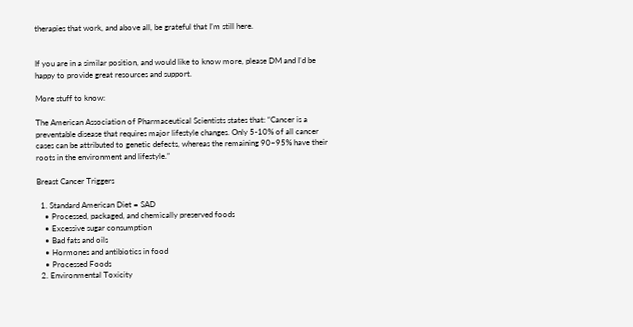therapies that work, and above all, be grateful that I’m still here.


If you are in a similar position, and would like to know more, please DM and I’d be happy to provide great resources and support.

More stuff to know:

The American Association of Pharmaceutical Scientists states that: “Cancer is a preventable disease that requires major lifestyle changes. Only 5-10% of all cancer cases can be attributed to genetic defects, whereas the remaining 90–95% have their roots in the environment and lifestyle.”

Breast Cancer Triggers

  1. Standard American Diet = SAD
    • Processed, packaged, and chemically preserved foods
    • Excessive sugar consumption
    • Bad fats and oils
    • Hormones and antibiotics in food
    • Processed Foods
  2. Environmental Toxicity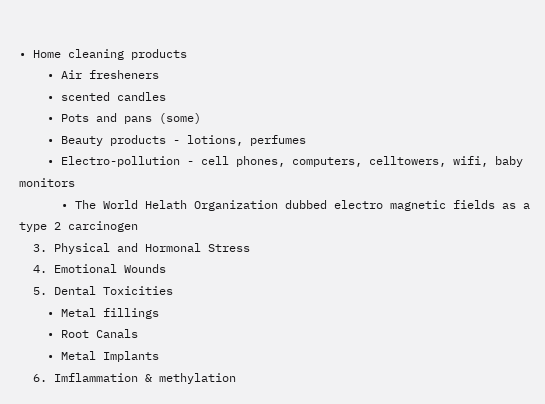• Home cleaning products
    • Air fresheners
    • scented candles
    • Pots and pans (some)
    • Beauty products - lotions, perfumes
    • Electro-pollution - cell phones, computers, celltowers, wifi, baby monitors
      • The World Helath Organization dubbed electro magnetic fields as a type 2 carcinogen
  3. Physical and Hormonal Stress
  4. Emotional Wounds
  5. Dental Toxicities
    • Metal fillings
    • Root Canals
    • Metal Implants
  6. Imflammation & methylation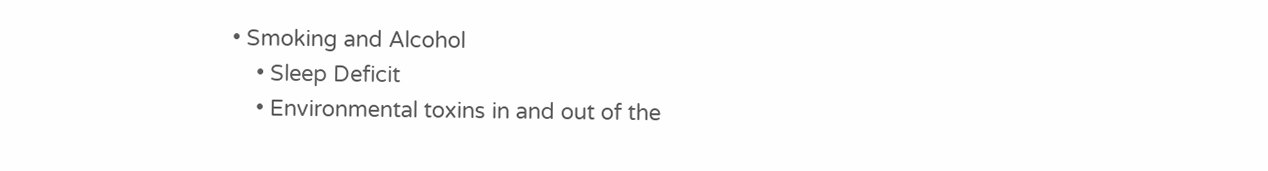• Smoking and Alcohol
    • Sleep Deficit
    • Environmental toxins in and out of the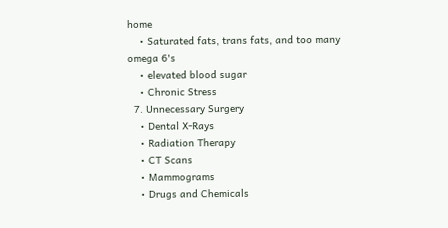home
    • Saturated fats, trans fats, and too many omega 6's
    • elevated blood sugar
    • Chronic Stress
  7. Unnecessary Surgery
    • Dental X-Rays
    • Radiation Therapy
    • CT Scans
    • Mammograms
    • Drugs and Chemicals